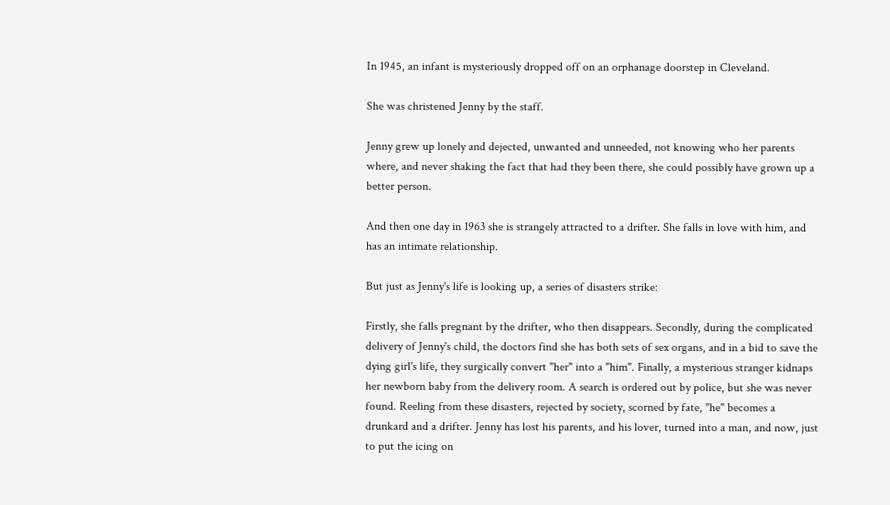In 1945, an infant is mysteriously dropped off on an orphanage doorstep in Cleveland.

She was christened Jenny by the staff.

Jenny grew up lonely and dejected, unwanted and unneeded, not knowing who her parents where, and never shaking the fact that had they been there, she could possibly have grown up a better person.

And then one day in 1963 she is strangely attracted to a drifter. She falls in love with him, and has an intimate relationship.

But just as Jenny's life is looking up, a series of disasters strike:

Firstly, she falls pregnant by the drifter, who then disappears. Secondly, during the complicated delivery of Jenny's child, the doctors find she has both sets of sex organs, and in a bid to save the dying girl's life, they surgically convert "her" into a "him". Finally, a mysterious stranger kidnaps her newborn baby from the delivery room. A search is ordered out by police, but she was never found. Reeling from these disasters, rejected by society, scorned by fate, "he" becomes a drunkard and a drifter. Jenny has lost his parents, and his lover, turned into a man, and now, just to put the icing on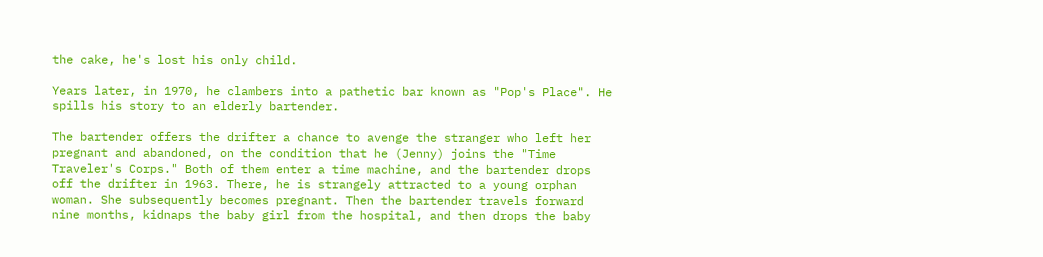the cake, he's lost his only child.

Years later, in 1970, he clambers into a pathetic bar known as "Pop's Place". He spills his story to an elderly bartender.

The bartender offers the drifter a chance to avenge the stranger who left her pregnant and abandoned, on the condition that he (Jenny) joins the "Time Traveler's Corps." Both of them enter a time machine, and the bartender drops off the drifter in 1963. There, he is strangely attracted to a young orphan woman. She subsequently becomes pregnant. Then the bartender travels forward nine months, kidnaps the baby girl from the hospital, and then drops the baby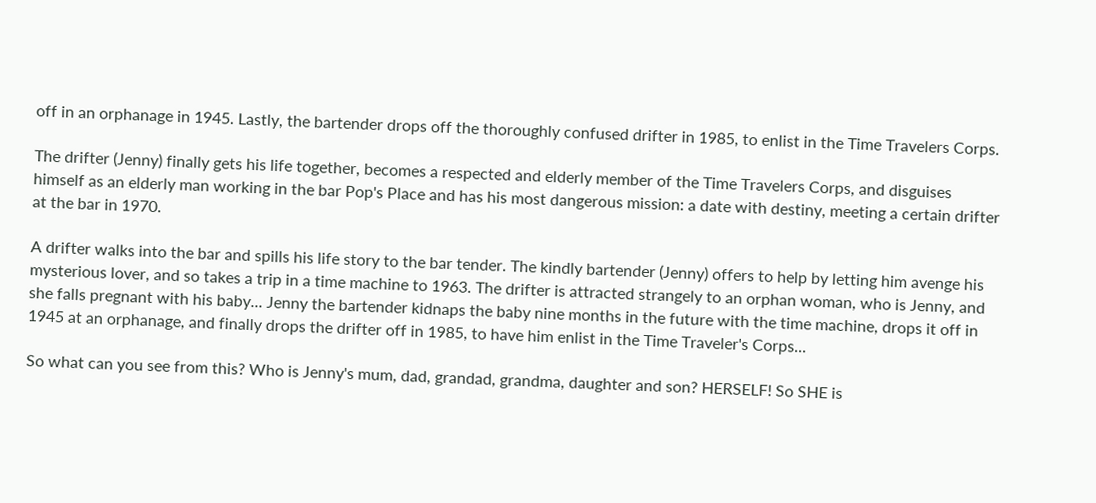off in an orphanage in 1945. Lastly, the bartender drops off the thoroughly confused drifter in 1985, to enlist in the Time Travelers Corps.

The drifter (Jenny) finally gets his life together, becomes a respected and elderly member of the Time Travelers Corps, and disguises himself as an elderly man working in the bar Pop's Place and has his most dangerous mission: a date with destiny, meeting a certain drifter at the bar in 1970.

A drifter walks into the bar and spills his life story to the bar tender. The kindly bartender (Jenny) offers to help by letting him avenge his mysterious lover, and so takes a trip in a time machine to 1963. The drifter is attracted strangely to an orphan woman, who is Jenny, and she falls pregnant with his baby... Jenny the bartender kidnaps the baby nine months in the future with the time machine, drops it off in 1945 at an orphanage, and finally drops the drifter off in 1985, to have him enlist in the Time Traveler's Corps...

So what can you see from this? Who is Jenny's mum, dad, grandad, grandma, daughter and son? HERSELF! So SHE is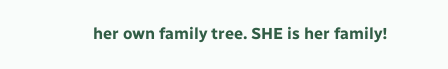her own family tree. SHE is her family!